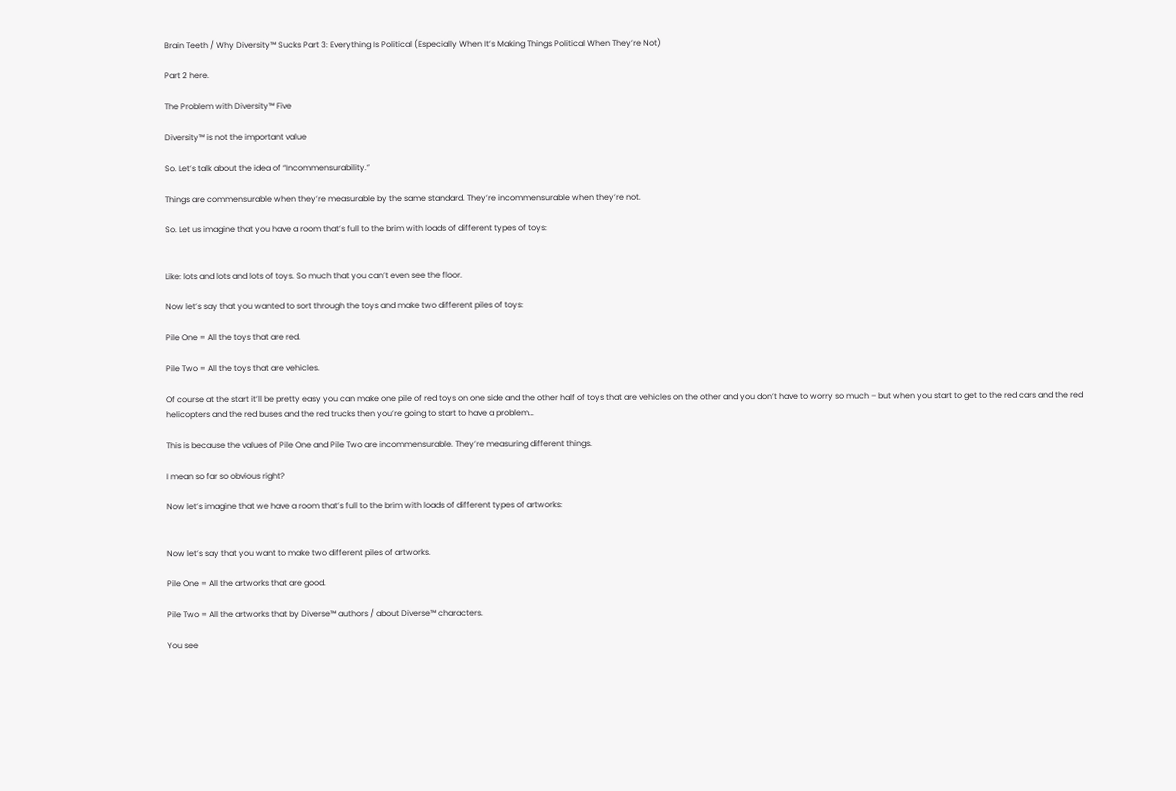Brain Teeth / Why Diversity™ Sucks Part 3: Everything Is Political (Especially When It’s Making Things Political When They’re Not)

Part 2 here.

The Problem with Diversity™ Five

Diversity™ is not the important value

So. Let’s talk about the idea of “Incommensurability.”

Things are commensurable when they’re measurable by the same standard. They’re incommensurable when they’re not.

So. Let us imagine that you have a room that’s full to the brim with loads of different types of toys:


Like: lots and lots and lots of toys. So much that you can’t even see the floor.

Now let’s say that you wanted to sort through the toys and make two different piles of toys:

Pile One = All the toys that are red.

Pile Two = All the toys that are vehicles.

Of course at the start it’ll be pretty easy you can make one pile of red toys on one side and the other half of toys that are vehicles on the other and you don’t have to worry so much – but when you start to get to the red cars and the red helicopters and the red buses and the red trucks then you’re going to start to have a problem…

This is because the values of Pile One and Pile Two are incommensurable. They’re measuring different things.

I mean so far so obvious right?

Now let’s imagine that we have a room that’s full to the brim with loads of different types of artworks:


Now let’s say that you want to make two different piles of artworks.

Pile One = All the artworks that are good.

Pile Two = All the artworks that by Diverse™ authors / about Diverse™ characters.

You see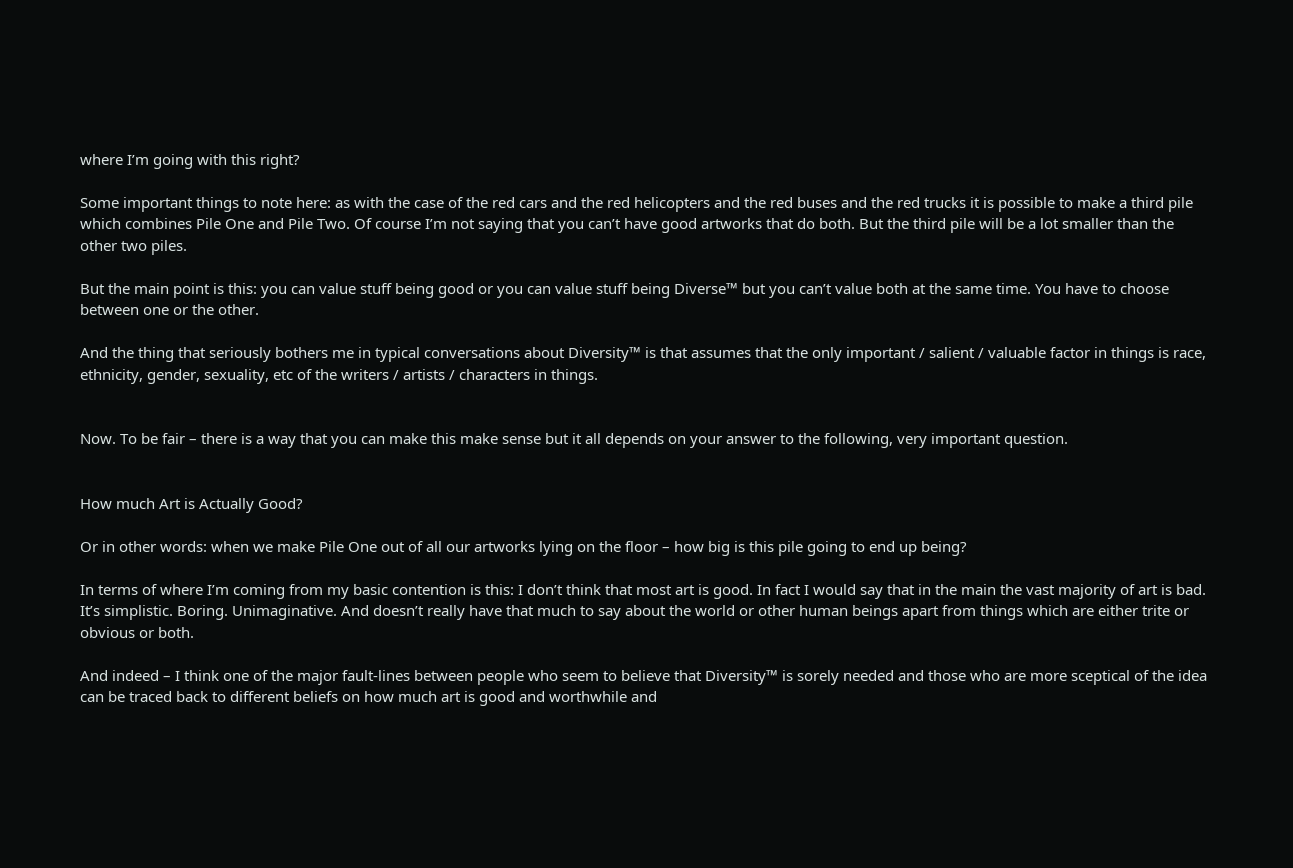where I’m going with this right?

Some important things to note here: as with the case of the red cars and the red helicopters and the red buses and the red trucks it is possible to make a third pile which combines Pile One and Pile Two. Of course I’m not saying that you can’t have good artworks that do both. But the third pile will be a lot smaller than the other two piles.

But the main point is this: you can value stuff being good or you can value stuff being Diverse™ but you can’t value both at the same time. You have to choose between one or the other.

And the thing that seriously bothers me in typical conversations about Diversity™ is that assumes that the only important / salient / valuable factor in things is race, ethnicity, gender, sexuality, etc of the writers / artists / characters in things.


Now. To be fair – there is a way that you can make this make sense but it all depends on your answer to the following, very important question.


How much Art is Actually Good?

Or in other words: when we make Pile One out of all our artworks lying on the floor – how big is this pile going to end up being?

In terms of where I’m coming from my basic contention is this: I don’t think that most art is good. In fact I would say that in the main the vast majority of art is bad. It’s simplistic. Boring. Unimaginative. And doesn’t really have that much to say about the world or other human beings apart from things which are either trite or obvious or both.

And indeed – I think one of the major fault-lines between people who seem to believe that Diversity™ is sorely needed and those who are more sceptical of the idea can be traced back to different beliefs on how much art is good and worthwhile and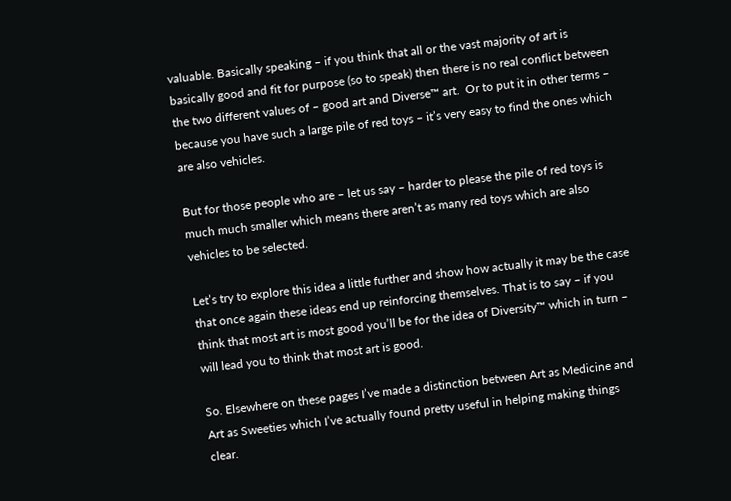valuable. Basically speaking – if you think that all or the vast majority of art is basically good and fit for purpose (so to speak) then there is no real conflict between the two different values of – good art and Diverse™ art.  Or to put it in other terms – because you have such a large pile of red toys – it’s very easy to find the ones which are also vehicles.

But for those people who are – let us say – harder to please the pile of red toys is much much smaller which means there aren’t as many red toys which are also vehicles to be selected.

Let’s try to explore this idea a little further and show how actually it may be the case that once again these ideas end up reinforcing themselves. That is to say – if you think that most art is most good you’ll be for the idea of Diversity™ which in turn – will lead you to think that most art is good.

So. Elsewhere on these pages I’ve made a distinction between Art as Medicine and Art as Sweeties which I’ve actually found pretty useful in helping making things clear.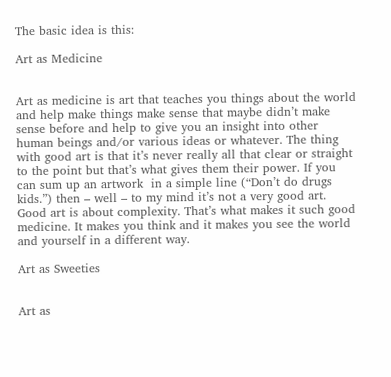The basic idea is this:

Art as Medicine


Art as medicine is art that teaches you things about the world and help make things make sense that maybe didn’t make sense before and help to give you an insight into other human beings and/or various ideas or whatever. The thing with good art is that it’s never really all that clear or straight to the point but that’s what gives them their power. If you can sum up an artwork  in a simple line (“Don’t do drugs kids.”) then – well – to my mind it’s not a very good art. Good art is about complexity. That’s what makes it such good medicine. It makes you think and it makes you see the world and yourself in a different way.

Art as Sweeties


Art as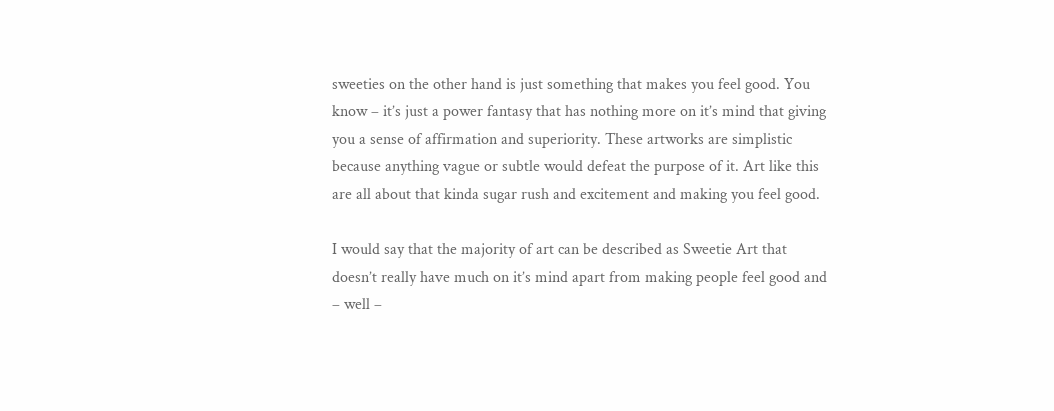sweeties on the other hand is just something that makes you feel good. You know – it’s just a power fantasy that has nothing more on it’s mind that giving you a sense of affirmation and superiority. These artworks are simplistic because anything vague or subtle would defeat the purpose of it. Art like this are all about that kinda sugar rush and excitement and making you feel good.

I would say that the majority of art can be described as Sweetie Art that doesn’t really have much on it’s mind apart from making people feel good and – well –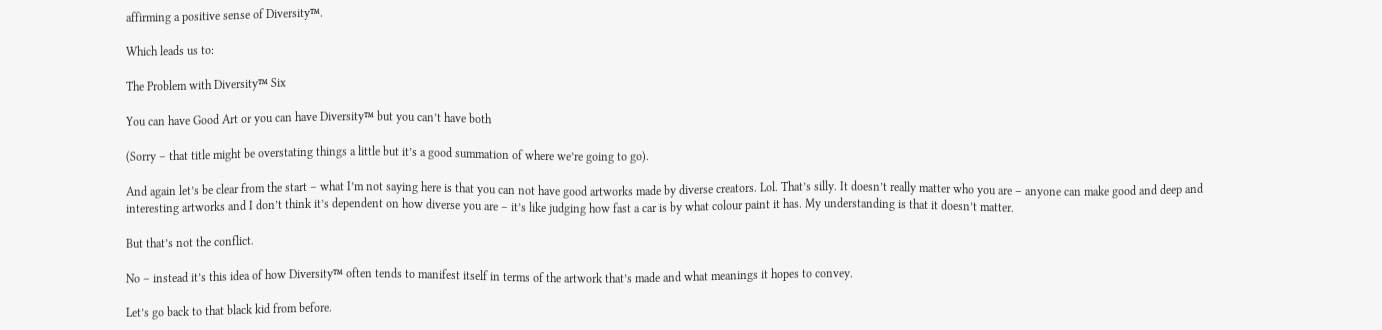affirming a positive sense of Diversity™.

Which leads us to:

The Problem with Diversity™ Six

You can have Good Art or you can have Diversity™ but you can’t have both

(Sorry – that title might be overstating things a little but it’s a good summation of where we’re going to go).

And again let’s be clear from the start – what I’m not saying here is that you can not have good artworks made by diverse creators. Lol. That’s silly. It doesn’t really matter who you are – anyone can make good and deep and interesting artworks and I don’t think it’s dependent on how diverse you are – it’s like judging how fast a car is by what colour paint it has. My understanding is that it doesn’t matter.

But that’s not the conflict.

No – instead it’s this idea of how Diversity™ often tends to manifest itself in terms of the artwork that’s made and what meanings it hopes to convey.

Let’s go back to that black kid from before.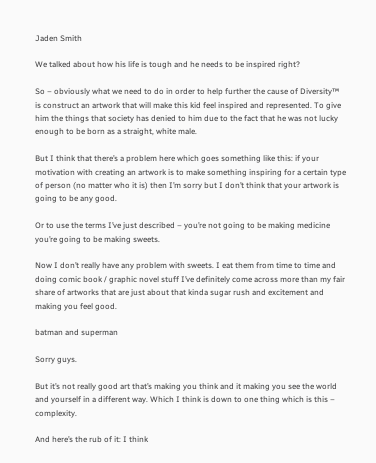Jaden Smith

We talked about how his life is tough and he needs to be inspired right?

So – obviously what we need to do in order to help further the cause of Diversity™ is construct an artwork that will make this kid feel inspired and represented. To give him the things that society has denied to him due to the fact that he was not lucky enough to be born as a straight, white male.

But I think that there’s a problem here which goes something like this: if your motivation with creating an artwork is to make something inspiring for a certain type of person (no matter who it is) then I’m sorry but I don’t think that your artwork is going to be any good.

Or to use the terms I’ve just described – you’re not going to be making medicine you’re going to be making sweets.

Now I don’t really have any problem with sweets. I eat them from time to time and doing comic book / graphic novel stuff I’ve definitely come across more than my fair share of artworks that are just about that kinda sugar rush and excitement and making you feel good.

batman and superman

Sorry guys.

But it’s not really good art that’s making you think and it making you see the world and yourself in a different way. Which I think is down to one thing which is this – complexity.

And here’s the rub of it: I think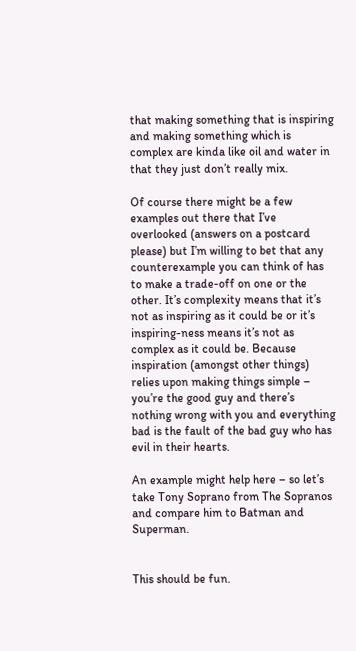that making something that is inspiring and making something which is complex are kinda like oil and water in that they just don’t really mix.

Of course there might be a few examples out there that I’ve overlooked (answers on a postcard please) but I’m willing to bet that any counterexample you can think of has to make a trade-off on one or the other. It’s complexity means that it’s not as inspiring as it could be or it’s inspiring-ness means it’s not as complex as it could be. Because inspiration (amongst other things) relies upon making things simple – you’re the good guy and there’s nothing wrong with you and everything bad is the fault of the bad guy who has evil in their hearts.

An example might help here – so let’s take Tony Soprano from The Sopranos and compare him to Batman and Superman.


This should be fun.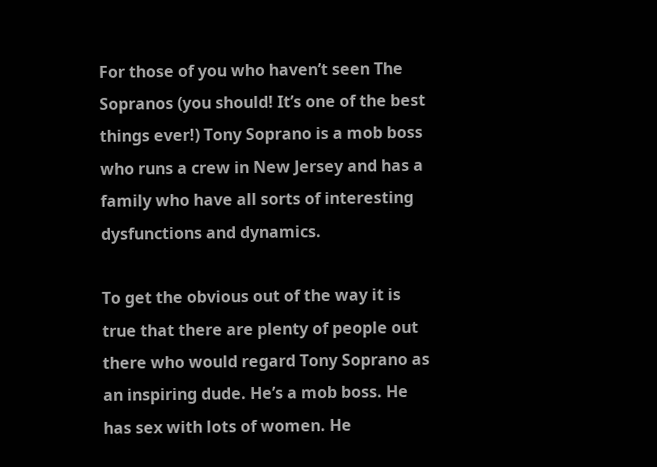For those of you who haven’t seen The Sopranos (you should! It’s one of the best things ever!) Tony Soprano is a mob boss who runs a crew in New Jersey and has a family who have all sorts of interesting dysfunctions and dynamics.

To get the obvious out of the way it is true that there are plenty of people out there who would regard Tony Soprano as an inspiring dude. He’s a mob boss. He has sex with lots of women. He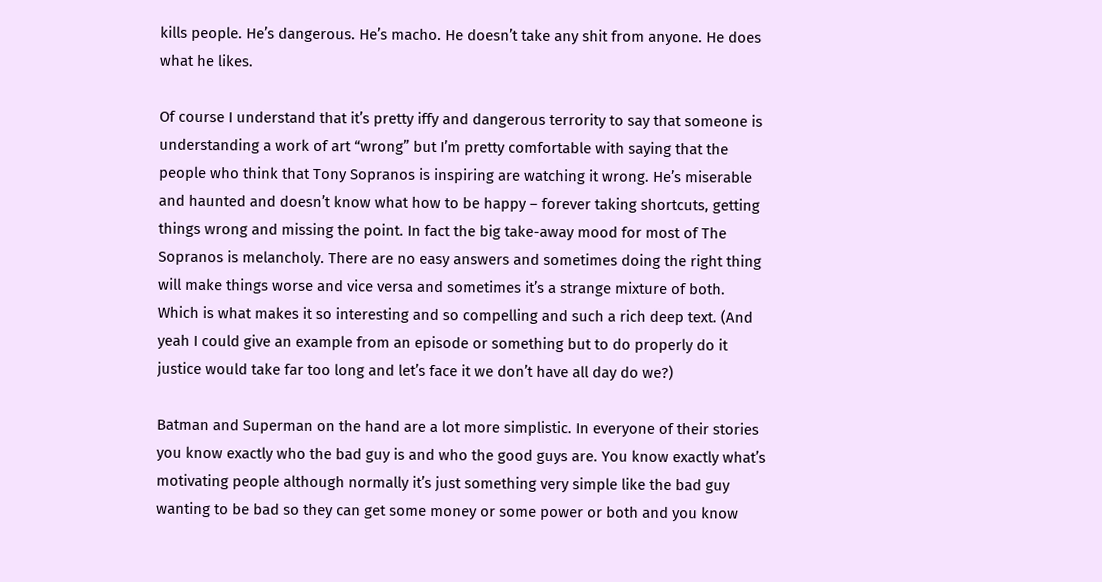kills people. He’s dangerous. He’s macho. He doesn’t take any shit from anyone. He does what he likes.

Of course I understand that it’s pretty iffy and dangerous terrority to say that someone is understanding a work of art “wrong” but I’m pretty comfortable with saying that the people who think that Tony Sopranos is inspiring are watching it wrong. He’s miserable and haunted and doesn’t know what how to be happy – forever taking shortcuts, getting things wrong and missing the point. In fact the big take-away mood for most of The Sopranos is melancholy. There are no easy answers and sometimes doing the right thing will make things worse and vice versa and sometimes it’s a strange mixture of both. Which is what makes it so interesting and so compelling and such a rich deep text. (And yeah I could give an example from an episode or something but to do properly do it justice would take far too long and let’s face it we don’t have all day do we?)

Batman and Superman on the hand are a lot more simplistic. In everyone of their stories you know exactly who the bad guy is and who the good guys are. You know exactly what’s motivating people although normally it’s just something very simple like the bad guy wanting to be bad so they can get some money or some power or both and you know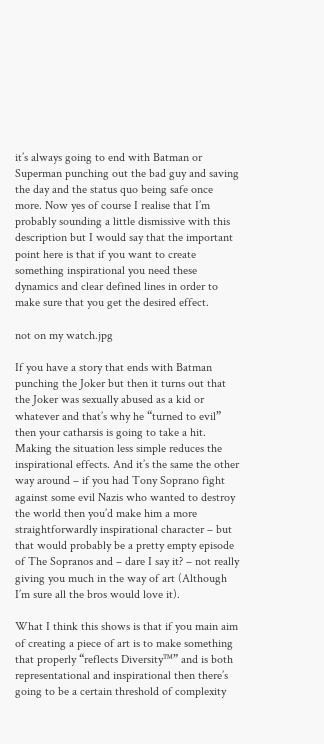it’s always going to end with Batman or Superman punching out the bad guy and saving the day and the status quo being safe once more. Now yes of course I realise that I’m probably sounding a little dismissive with this description but I would say that the important point here is that if you want to create something inspirational you need these dynamics and clear defined lines in order to make sure that you get the desired effect.

not on my watch.jpg

If you have a story that ends with Batman punching the Joker but then it turns out that the Joker was sexually abused as a kid or whatever and that’s why he “turned to evil” then your catharsis is going to take a hit. Making the situation less simple reduces the inspirational effects. And it’s the same the other way around – if you had Tony Soprano fight against some evil Nazis who wanted to destroy the world then you’d make him a more straightforwardly inspirational character – but that would probably be a pretty empty episode of The Sopranos and – dare I say it? – not really giving you much in the way of art (Although I’m sure all the bros would love it).

What I think this shows is that if you main aim of creating a piece of art is to make something that properly “reflects Diversity™” and is both representational and inspirational then there’s going to be a certain threshold of complexity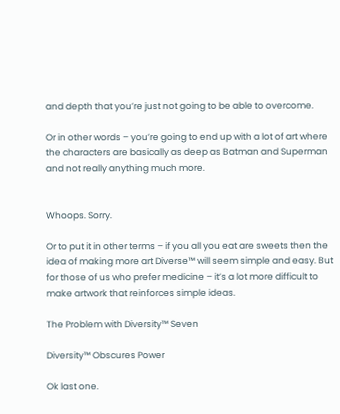and depth that you’re just not going to be able to overcome.

Or in other words – you’re going to end up with a lot of art where the characters are basically as deep as Batman and Superman and not really anything much more.


Whoops. Sorry.

Or to put it in other terms – if you all you eat are sweets then the idea of making more art Diverse™ will seem simple and easy. But for those of us who prefer medicine – it’s a lot more difficult to make artwork that reinforces simple ideas.

The Problem with Diversity™ Seven

Diversity™ Obscures Power

Ok last one.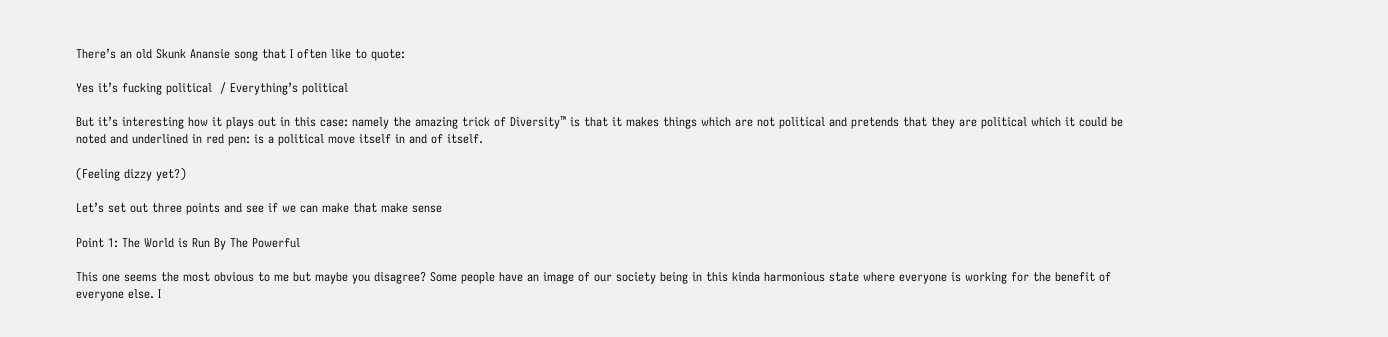There’s an old Skunk Anansie song that I often like to quote:

Yes it’s fucking political  / Everything’s political

But it’s interesting how it plays out in this case: namely the amazing trick of Diversity™ is that it makes things which are not political and pretends that they are political which it could be noted and underlined in red pen: is a political move itself in and of itself.

(Feeling dizzy yet?)

Let’s set out three points and see if we can make that make sense

Point 1: The World is Run By The Powerful

This one seems the most obvious to me but maybe you disagree? Some people have an image of our society being in this kinda harmonious state where everyone is working for the benefit of everyone else. I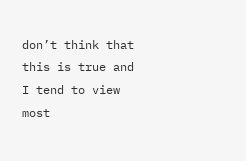don’t think that this is true and I tend to view most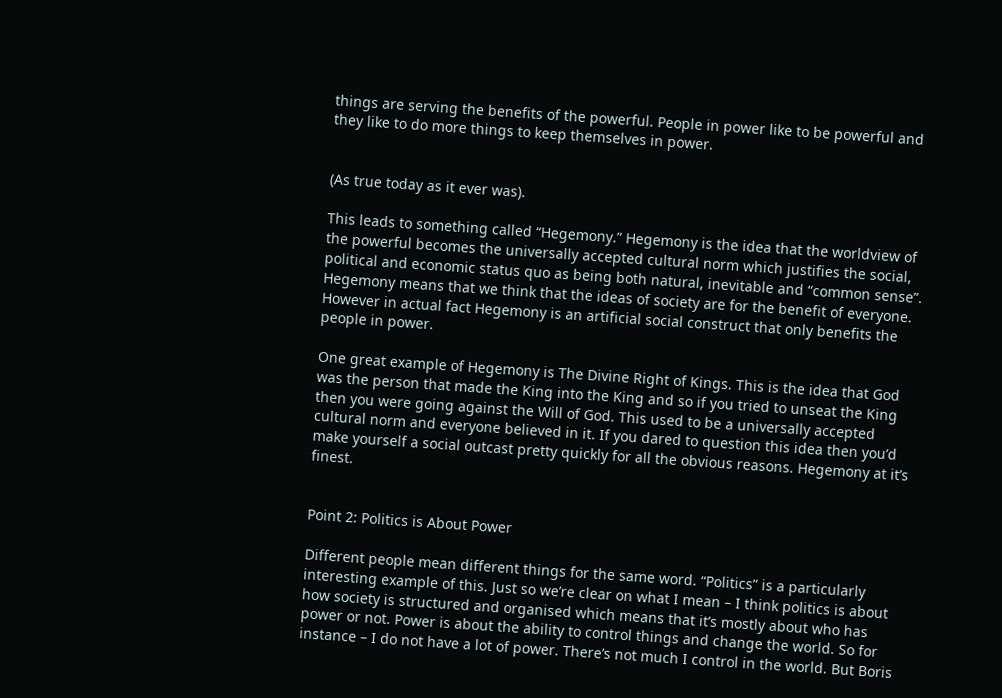things are serving the benefits of the powerful. People in power like to be powerful and they like to do more things to keep themselves in power.


(As true today as it ever was).

This leads to something called “Hegemony.” Hegemony is the idea that the worldview of the powerful becomes the universally accepted cultural norm which justifies the social, political and economic status quo as being both natural, inevitable and “common sense”. Hegemony means that we think that the ideas of society are for the benefit of everyone. However in actual fact Hegemony is an artificial social construct that only benefits the people in power.

One great example of Hegemony is The Divine Right of Kings. This is the idea that God was the person that made the King into the King and so if you tried to unseat the King then you were going against the Will of God. This used to be a universally accepted cultural norm and everyone believed in it. If you dared to question this idea then you’d make yourself a social outcast pretty quickly for all the obvious reasons. Hegemony at it’s finest.


Point 2: Politics is About Power

Different people mean different things for the same word. “Politics” is a particularly interesting example of this. Just so we’re clear on what I mean – I think politics is about how society is structured and organised which means that it’s mostly about who has power or not. Power is about the ability to control things and change the world. So for instance – I do not have a lot of power. There’s not much I control in the world. But Boris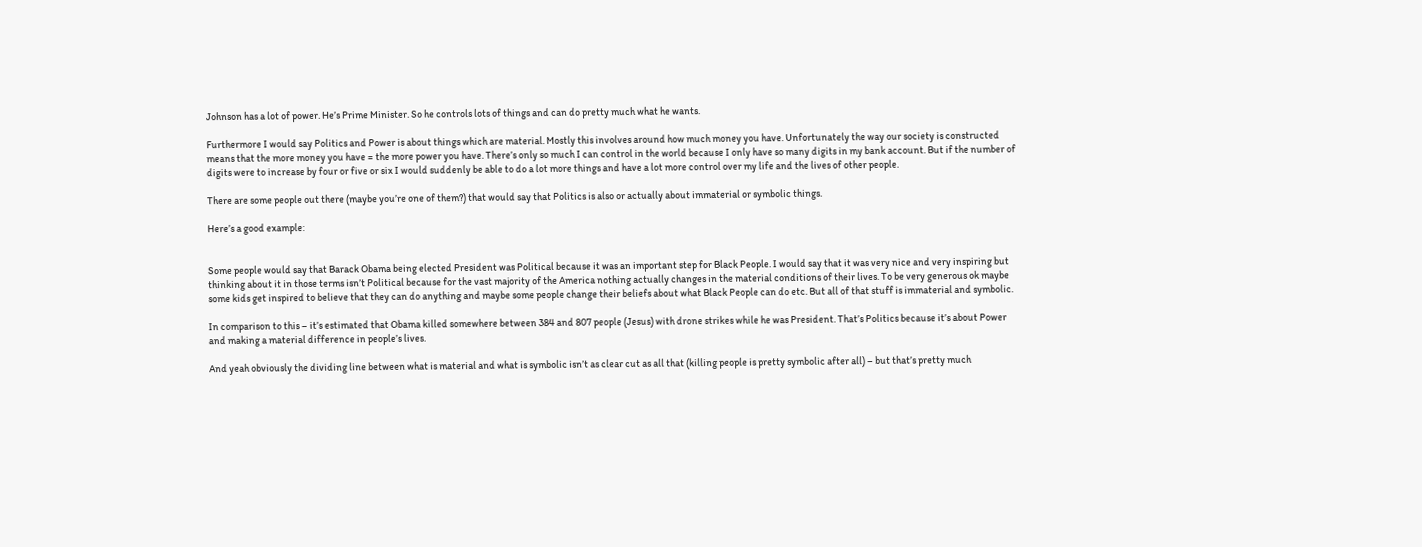Johnson has a lot of power. He’s Prime Minister. So he controls lots of things and can do pretty much what he wants.

Furthermore I would say Politics and Power is about things which are material. Mostly this involves around how much money you have. Unfortunately the way our society is constructed means that the more money you have = the more power you have. There’s only so much I can control in the world because I only have so many digits in my bank account. But if the number of digits were to increase by four or five or six I would suddenly be able to do a lot more things and have a lot more control over my life and the lives of other people.

There are some people out there (maybe you’re one of them?) that would say that Politics is also or actually about immaterial or symbolic things.

Here’s a good example:


Some people would say that Barack Obama being elected President was Political because it was an important step for Black People. I would say that it was very nice and very inspiring but thinking about it in those terms isn’t Political because for the vast majority of the America nothing actually changes in the material conditions of their lives. To be very generous ok maybe some kids get inspired to believe that they can do anything and maybe some people change their beliefs about what Black People can do etc. But all of that stuff is immaterial and symbolic.

In comparison to this – it’s estimated that Obama killed somewhere between 384 and 807 people (Jesus) with drone strikes while he was President. That’s Politics because it’s about Power and making a material difference in people’s lives.

And yeah obviously the dividing line between what is material and what is symbolic isn’t as clear cut as all that (killing people is pretty symbolic after all) – but that’s pretty much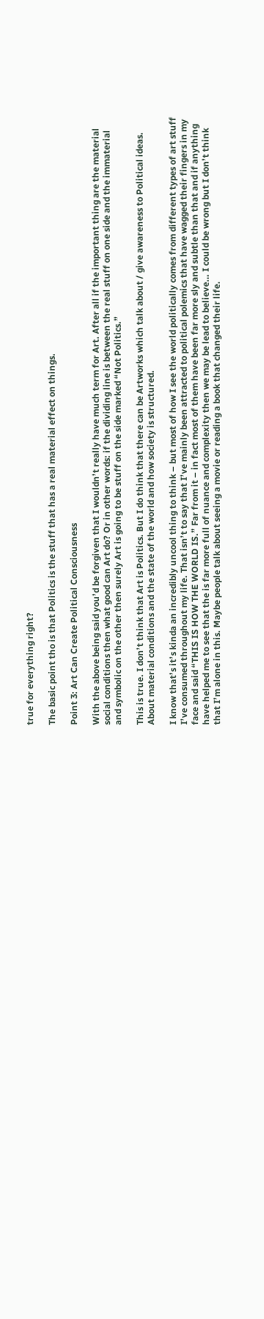true for everything right?

The basic point tho is that Politics is the stuff that has a real material effect on things.

Point 3: Art Can Create Political Consciousness

With the above being said you’d be forgiven that I wouldn’t really have much term for Art. After all if the important thing are the material social conditions then what good can Art do? Or in other words: if the dividing line is between the real stuff on one side and the immaterial and symbolic on the other then surely Art is going to be stuff on the side marked “Not Politics.”

This is true. I don’t think that Art is Politics. But I do think that there can be Artworks which talk about / give awareness to Political ideas. About material conditions and the state of the world and how society is structured.

I know that’s it’s kinda an incredibly uncool thing to think – but most of how I see the world politically comes from different types of art stuff I’ve consumed throughout my life. That isn’t to say that I’ve mainly been attracted to political polemics that have wagged their fingers in my face and said “THIS IS HOW THE WORLD IS.” Far from it – in fact most of them have been far more sly and subtle than that and if anything have helped me to see that the is far more full of nuance and complexity then we may be lead to believe… I could be wrong but I don’t think that I’m alone in this. Maybe people talk about seeing a movie or reading a book that changed their life.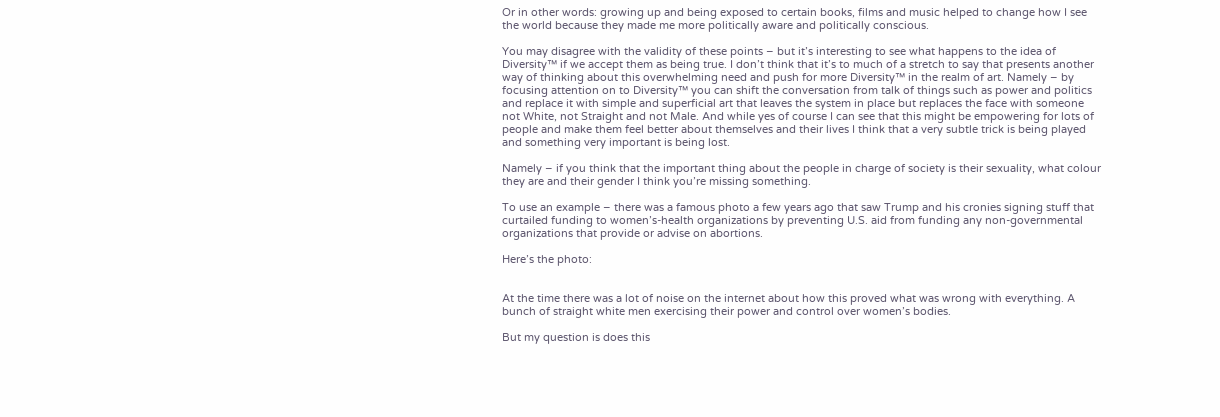Or in other words: growing up and being exposed to certain books, films and music helped to change how I see the world because they made me more politically aware and politically conscious.

You may disagree with the validity of these points – but it’s interesting to see what happens to the idea of Diversity™ if we accept them as being true. I don’t think that it’s to much of a stretch to say that presents another way of thinking about this overwhelming need and push for more Diversity™ in the realm of art. Namely – by focusing attention on to Diversity™ you can shift the conversation from talk of things such as power and politics and replace it with simple and superficial art that leaves the system in place but replaces the face with someone not White, not Straight and not Male. And while yes of course I can see that this might be empowering for lots of people and make them feel better about themselves and their lives I think that a very subtle trick is being played and something very important is being lost.

Namely – if you think that the important thing about the people in charge of society is their sexuality, what colour they are and their gender I think you’re missing something.

To use an example – there was a famous photo a few years ago that saw Trump and his cronies signing stuff that curtailed funding to women’s-health organizations by preventing U.S. aid from funding any non-governmental organizations that provide or advise on abortions.

Here’s the photo:


At the time there was a lot of noise on the internet about how this proved what was wrong with everything. A bunch of straight white men exercising their power and control over women’s bodies.

But my question is does this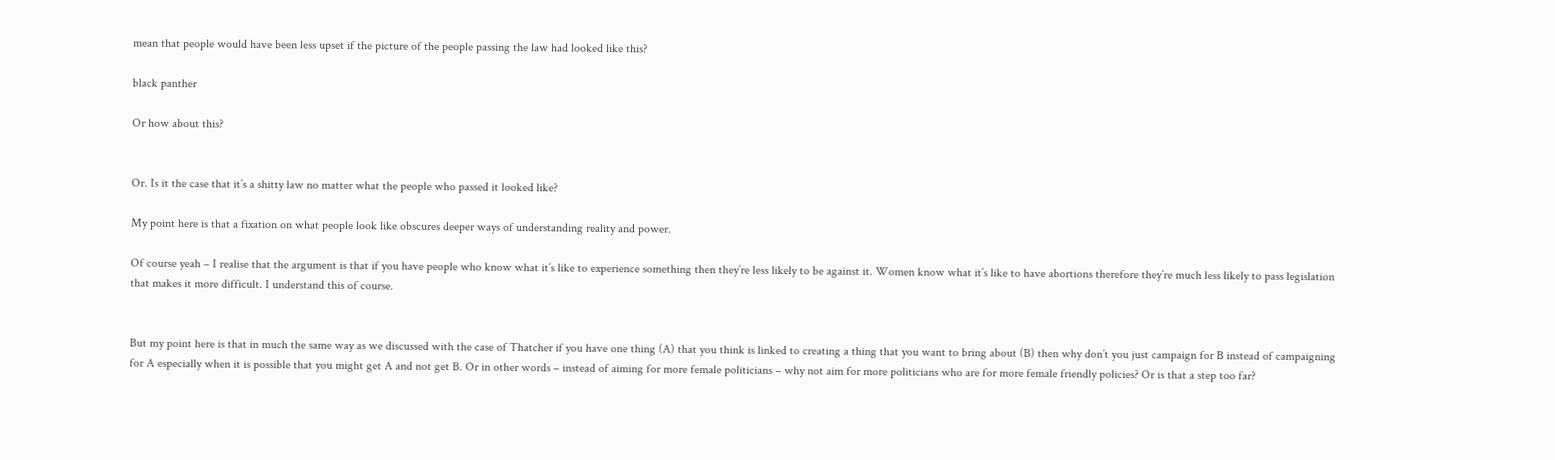mean that people would have been less upset if the picture of the people passing the law had looked like this?

black panther

Or how about this?


Or. Is it the case that it’s a shitty law no matter what the people who passed it looked like?

My point here is that a fixation on what people look like obscures deeper ways of understanding reality and power.

Of course yeah – I realise that the argument is that if you have people who know what it’s like to experience something then they’re less likely to be against it. Women know what it’s like to have abortions therefore they’re much less likely to pass legislation that makes it more difficult. I understand this of course.


But my point here is that in much the same way as we discussed with the case of Thatcher if you have one thing (A) that you think is linked to creating a thing that you want to bring about (B) then why don’t you just campaign for B instead of campaigning for A especially when it is possible that you might get A and not get B. Or in other words – instead of aiming for more female politicians – why not aim for more politicians who are for more female friendly policies? Or is that a step too far?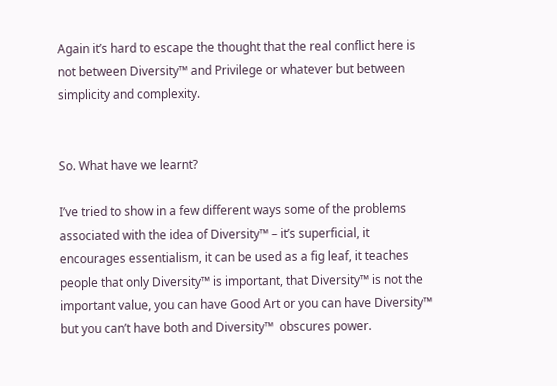Again it’s hard to escape the thought that the real conflict here is not between Diversity™ and Privilege or whatever but between simplicity and complexity.


So. What have we learnt?

I’ve tried to show in a few different ways some of the problems associated with the idea of Diversity™ – it’s superficial, it encourages essentialism, it can be used as a fig leaf, it teaches people that only Diversity™ is important, that Diversity™ is not the important value, you can have Good Art or you can have Diversity™ but you can’t have both and Diversity™  obscures power.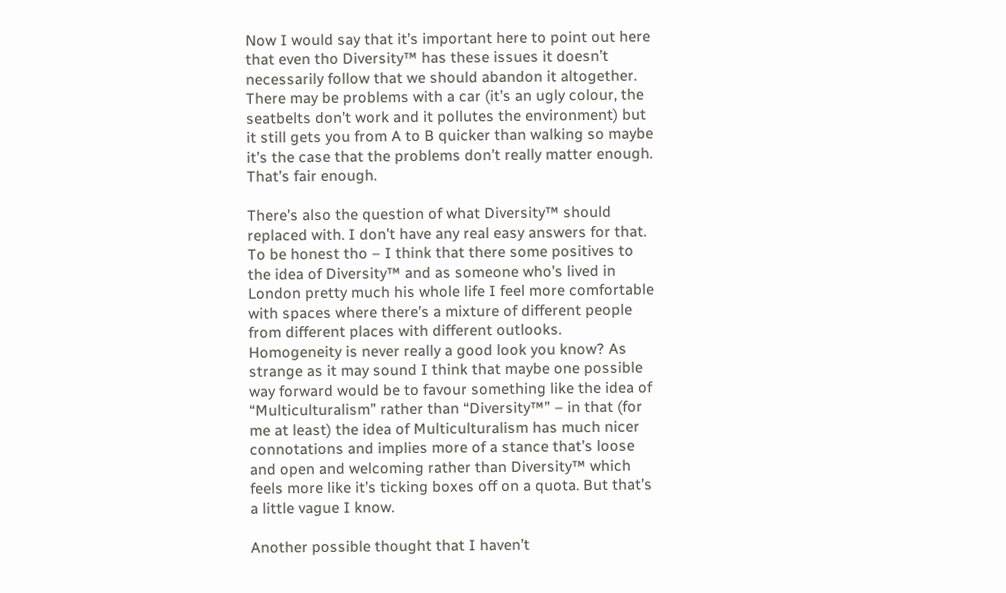Now I would say that it’s important here to point out here that even tho Diversity™ has these issues it doesn’t necessarily follow that we should abandon it altogether. There may be problems with a car (it’s an ugly colour, the seatbelts don’t work and it pollutes the environment) but it still gets you from A to B quicker than walking so maybe it’s the case that the problems don’t really matter enough. That’s fair enough.

There’s also the question of what Diversity™ should replaced with. I don’t have any real easy answers for that. To be honest tho – I think that there some positives to the idea of Diversity™ and as someone who’s lived in London pretty much his whole life I feel more comfortable with spaces where there’s a mixture of different people from different places with different outlooks. Homogeneity is never really a good look you know? As strange as it may sound I think that maybe one possible way forward would be to favour something like the idea of “Multiculturalism” rather than “Diversity™” – in that (for me at least) the idea of Multiculturalism has much nicer connotations and implies more of a stance that’s loose and open and welcoming rather than Diversity™ which feels more like it’s ticking boxes off on a quota. But that’s a little vague I know.

Another possible thought that I haven’t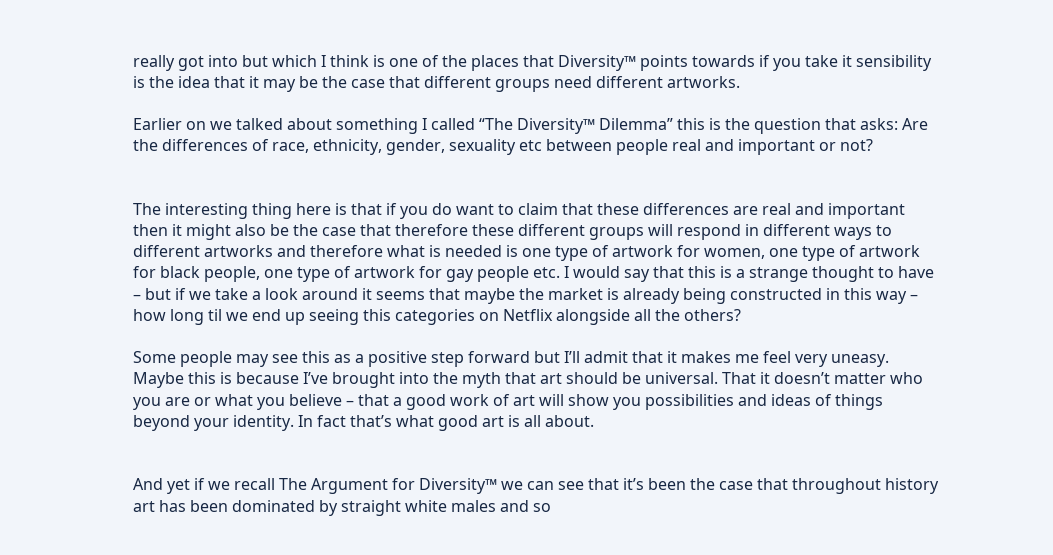really got into but which I think is one of the places that Diversity™ points towards if you take it sensibility is the idea that it may be the case that different groups need different artworks.

Earlier on we talked about something I called “The Diversity™ Dilemma” this is the question that asks: Are the differences of race, ethnicity, gender, sexuality etc between people real and important or not?


The interesting thing here is that if you do want to claim that these differences are real and important then it might also be the case that therefore these different groups will respond in different ways to different artworks and therefore what is needed is one type of artwork for women, one type of artwork for black people, one type of artwork for gay people etc. I would say that this is a strange thought to have – but if we take a look around it seems that maybe the market is already being constructed in this way – how long til we end up seeing this categories on Netflix alongside all the others?

Some people may see this as a positive step forward but I’ll admit that it makes me feel very uneasy. Maybe this is because I’ve brought into the myth that art should be universal. That it doesn’t matter who you are or what you believe – that a good work of art will show you possibilities and ideas of things beyond your identity. In fact that’s what good art is all about.


And yet if we recall The Argument for Diversity™ we can see that it’s been the case that throughout history art has been dominated by straight white males and so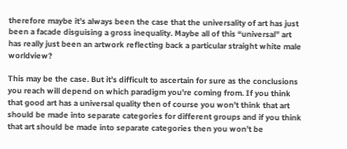therefore maybe it’s always been the case that the universality of art has just been a facade disguising a gross inequality. Maybe all of this “universal” art has really just been an artwork reflecting back a particular straight white male worldview?

This may be the case. But it’s difficult to ascertain for sure as the conclusions you reach will depend on which paradigm you’re coming from. If you think that good art has a universal quality then of course you won’t think that art should be made into separate categories for different groups and if you think that art should be made into separate categories then you won’t be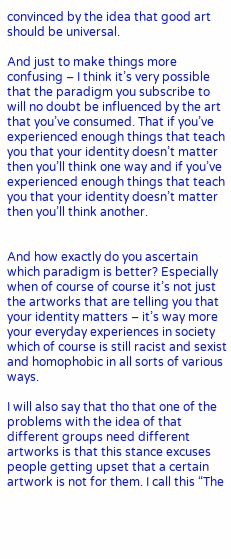convinced by the idea that good art should be universal.

And just to make things more confusing – I think it’s very possible that the paradigm you subscribe to will no doubt be influenced by the art that you’ve consumed. That if you’ve experienced enough things that teach you that your identity doesn’t matter then you’ll think one way and if you’ve experienced enough things that teach you that your identity doesn’t matter then you’ll think another.


And how exactly do you ascertain which paradigm is better? Especially when of course of course it’s not just the artworks that are telling you that your identity matters – it’s way more your everyday experiences in society which of course is still racist and sexist and homophobic in all sorts of various ways.

I will also say that tho that one of the problems with the idea of that different groups need different artworks is that this stance excuses people getting upset that a certain artwork is not for them. I call this “The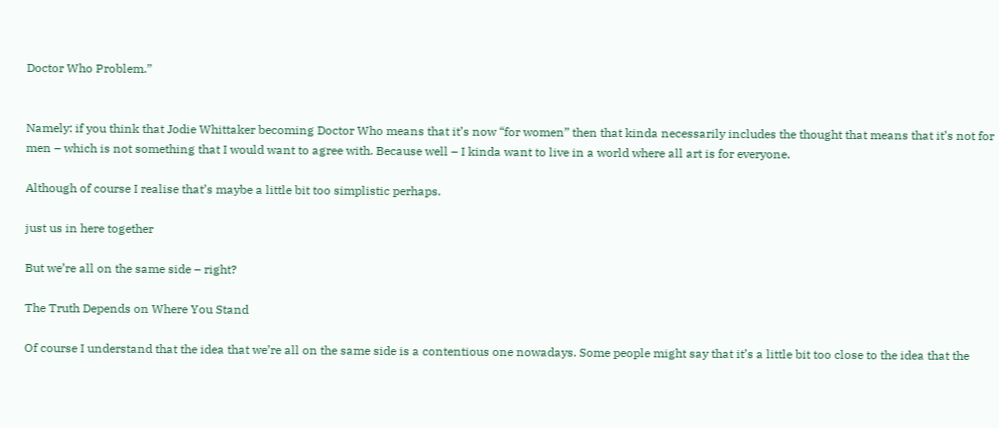Doctor Who Problem.”


Namely: if you think that Jodie Whittaker becoming Doctor Who means that it’s now “for women” then that kinda necessarily includes the thought that means that it’s not for men – which is not something that I would want to agree with. Because well – I kinda want to live in a world where all art is for everyone.

Although of course I realise that’s maybe a little bit too simplistic perhaps.

just us in here together

But we’re all on the same side – right?

The Truth Depends on Where You Stand

Of course I understand that the idea that we’re all on the same side is a contentious one nowadays. Some people might say that it’s a little bit too close to the idea that the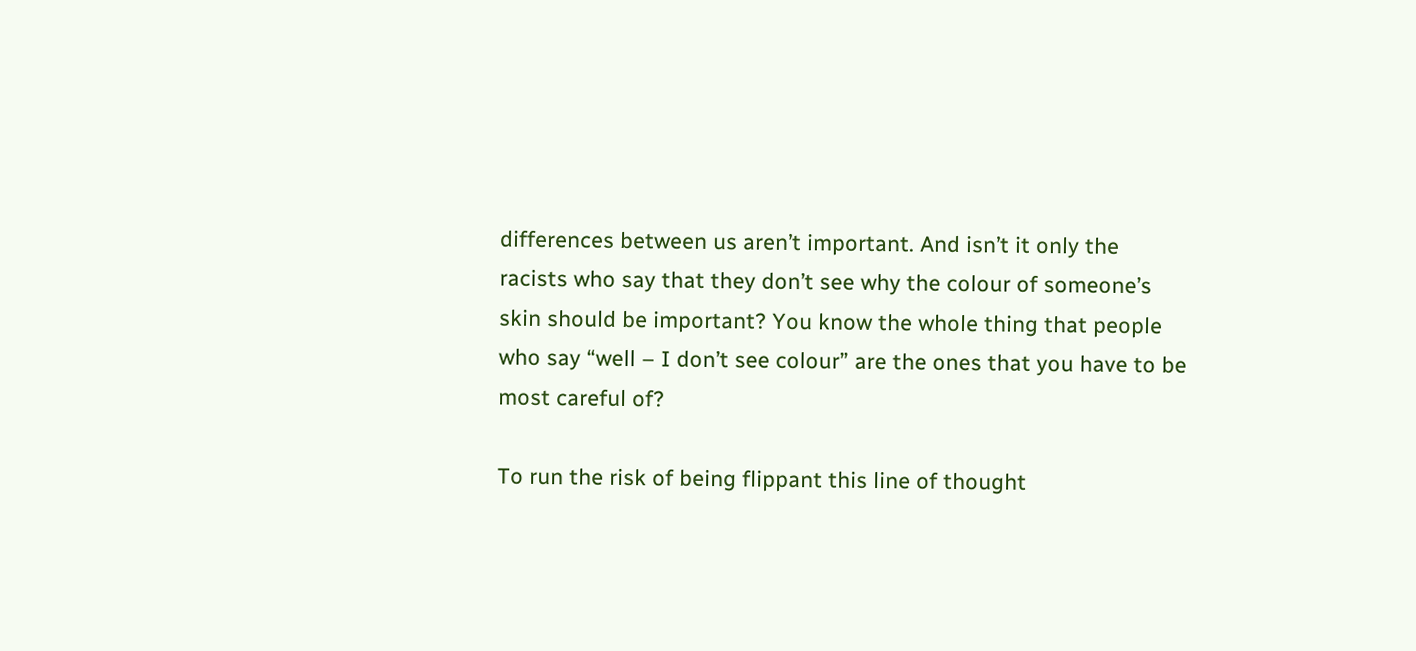differences between us aren’t important. And isn’t it only the racists who say that they don’t see why the colour of someone’s skin should be important? You know the whole thing that people who say “well – I don’t see colour” are the ones that you have to be most careful of?

To run the risk of being flippant this line of thought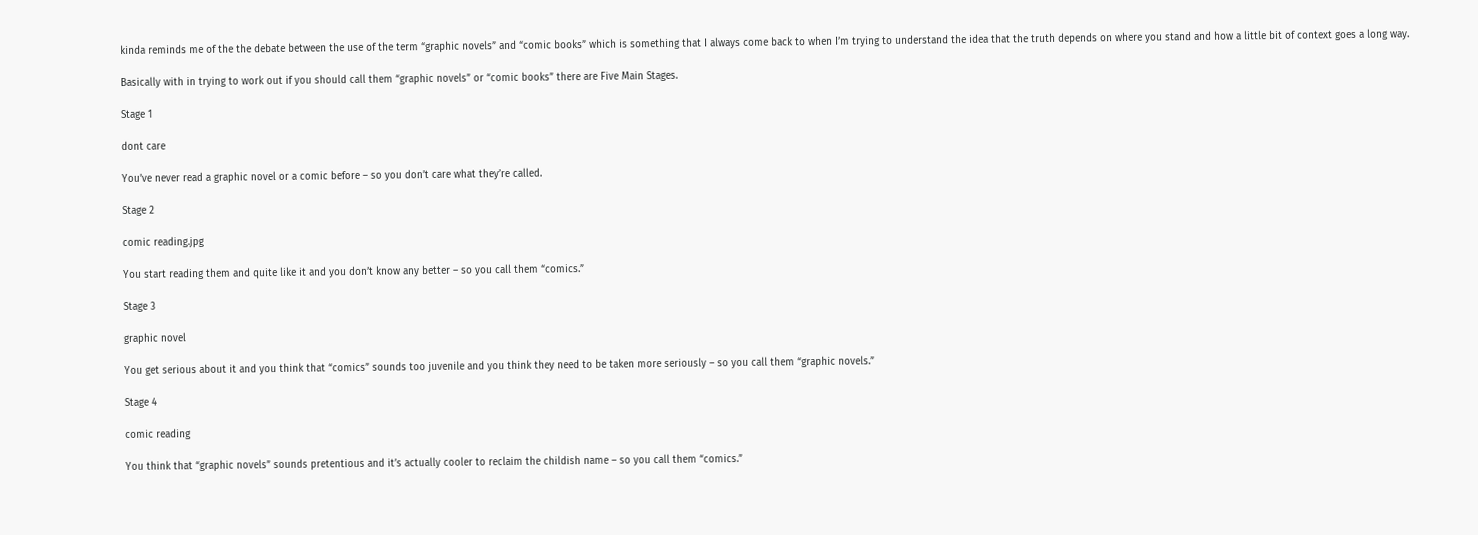kinda reminds me of the the debate between the use of the term “graphic novels” and “comic books” which is something that I always come back to when I’m trying to understand the idea that the truth depends on where you stand and how a little bit of context goes a long way.

Basically with in trying to work out if you should call them “graphic novels” or “comic books” there are Five Main Stages.

Stage 1

dont care

You’ve never read a graphic novel or a comic before – so you don’t care what they’re called.

Stage 2

comic reading.jpg

You start reading them and quite like it and you don’t know any better – so you call them “comics.”

Stage 3

graphic novel

You get serious about it and you think that “comics” sounds too juvenile and you think they need to be taken more seriously – so you call them “graphic novels.”

Stage 4

comic reading

You think that “graphic novels” sounds pretentious and it’s actually cooler to reclaim the childish name – so you call them “comics.”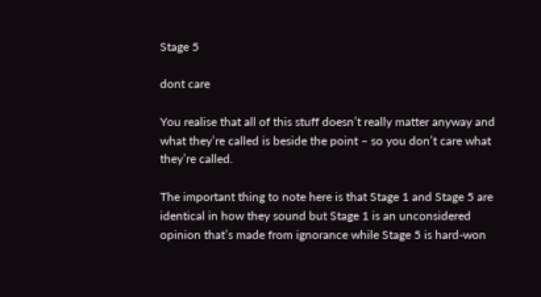Stage 5

dont care

You realise that all of this stuff doesn’t really matter anyway and what they’re called is beside the point – so you don’t care what they’re called.

The important thing to note here is that Stage 1 and Stage 5 are identical in how they sound but Stage 1 is an unconsidered opinion that’s made from ignorance while Stage 5 is hard-won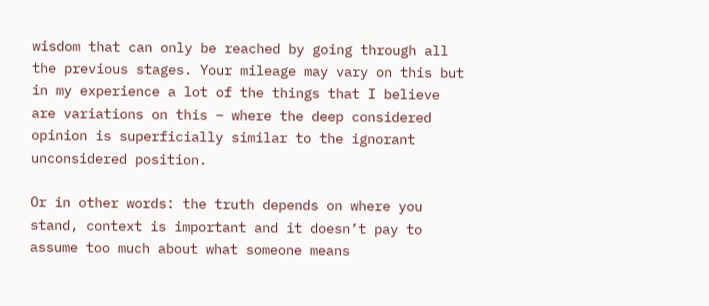wisdom that can only be reached by going through all the previous stages. Your mileage may vary on this but in my experience a lot of the things that I believe are variations on this – where the deep considered opinion is superficially similar to the ignorant unconsidered position.

Or in other words: the truth depends on where you stand, context is important and it doesn’t pay to assume too much about what someone means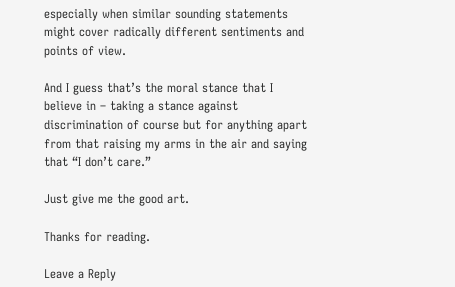especially when similar sounding statements might cover radically different sentiments and points of view.

And I guess that’s the moral stance that I believe in – taking a stance against discrimination of course but for anything apart from that raising my arms in the air and saying that “I don’t care.”

Just give me the good art.

Thanks for reading.

Leave a Reply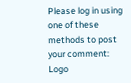Please log in using one of these methods to post your comment: Logo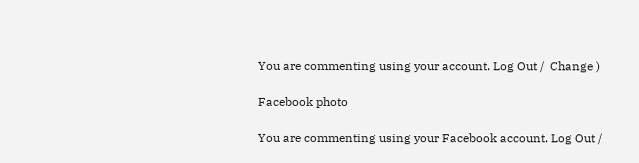You are commenting using your account. Log Out /  Change )

Facebook photo

You are commenting using your Facebook account. Log Out /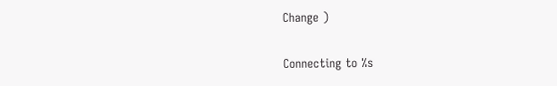Change )

Connecting to %s